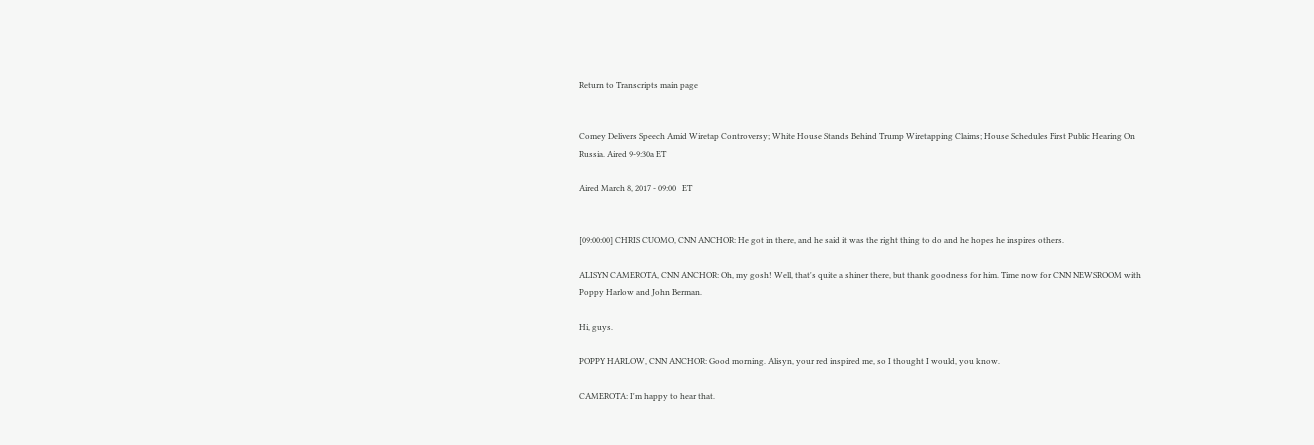Return to Transcripts main page


Comey Delivers Speech Amid Wiretap Controversy; White House Stands Behind Trump Wiretapping Claims; House Schedules First Public Hearing On Russia. Aired 9-9:30a ET

Aired March 8, 2017 - 09:00   ET


[09:00:00] CHRIS CUOMO, CNN ANCHOR: He got in there, and he said it was the right thing to do and he hopes he inspires others.

ALISYN CAMEROTA, CNN ANCHOR: Oh, my gosh! Well, that's quite a shiner there, but thank goodness for him. Time now for CNN NEWSROOM with Poppy Harlow and John Berman.

Hi, guys.

POPPY HARLOW, CNN ANCHOR: Good morning. Alisyn, your red inspired me, so I thought I would, you know.

CAMEROTA: I'm happy to hear that.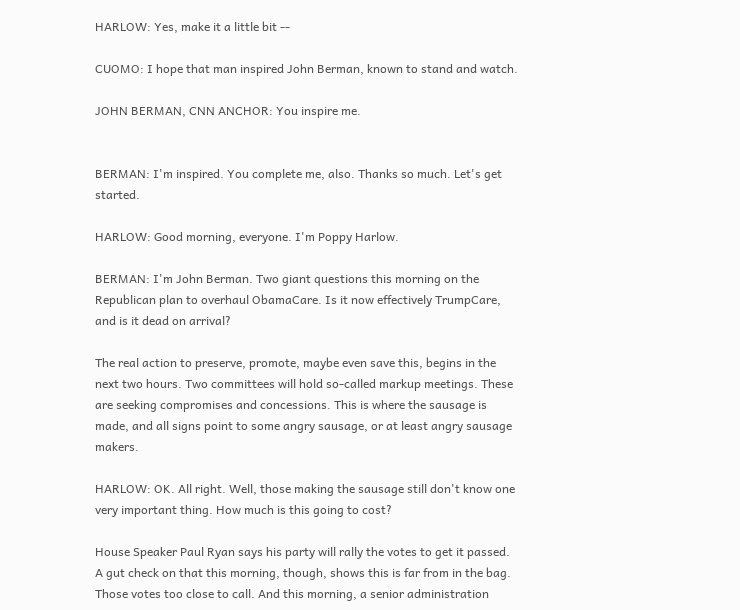HARLOW: Yes, make it a little bit --

CUOMO: I hope that man inspired John Berman, known to stand and watch.

JOHN BERMAN, CNN ANCHOR: You inspire me.


BERMAN: I'm inspired. You complete me, also. Thanks so much. Let's get started.

HARLOW: Good morning, everyone. I'm Poppy Harlow.

BERMAN: I'm John Berman. Two giant questions this morning on the Republican plan to overhaul ObamaCare. Is it now effectively TrumpCare, and is it dead on arrival?

The real action to preserve, promote, maybe even save this, begins in the next two hours. Two committees will hold so-called markup meetings. These are seeking compromises and concessions. This is where the sausage is made, and all signs point to some angry sausage, or at least angry sausage makers.

HARLOW: OK. All right. Well, those making the sausage still don't know one very important thing. How much is this going to cost?

House Speaker Paul Ryan says his party will rally the votes to get it passed. A gut check on that this morning, though, shows this is far from in the bag. Those votes too close to call. And this morning, a senior administration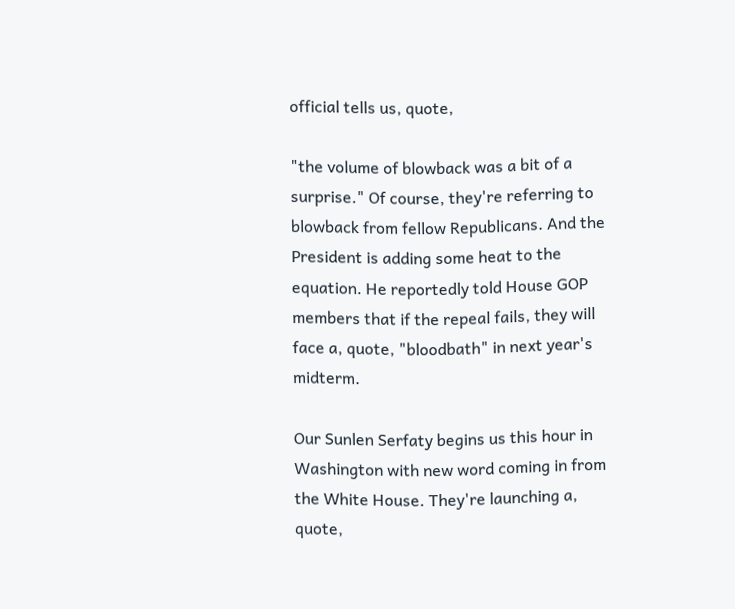official tells us, quote,

"the volume of blowback was a bit of a surprise." Of course, they're referring to blowback from fellow Republicans. And the President is adding some heat to the equation. He reportedly told House GOP members that if the repeal fails, they will face a, quote, "bloodbath" in next year's midterm.

Our Sunlen Serfaty begins us this hour in Washington with new word coming in from the White House. They're launching a, quote,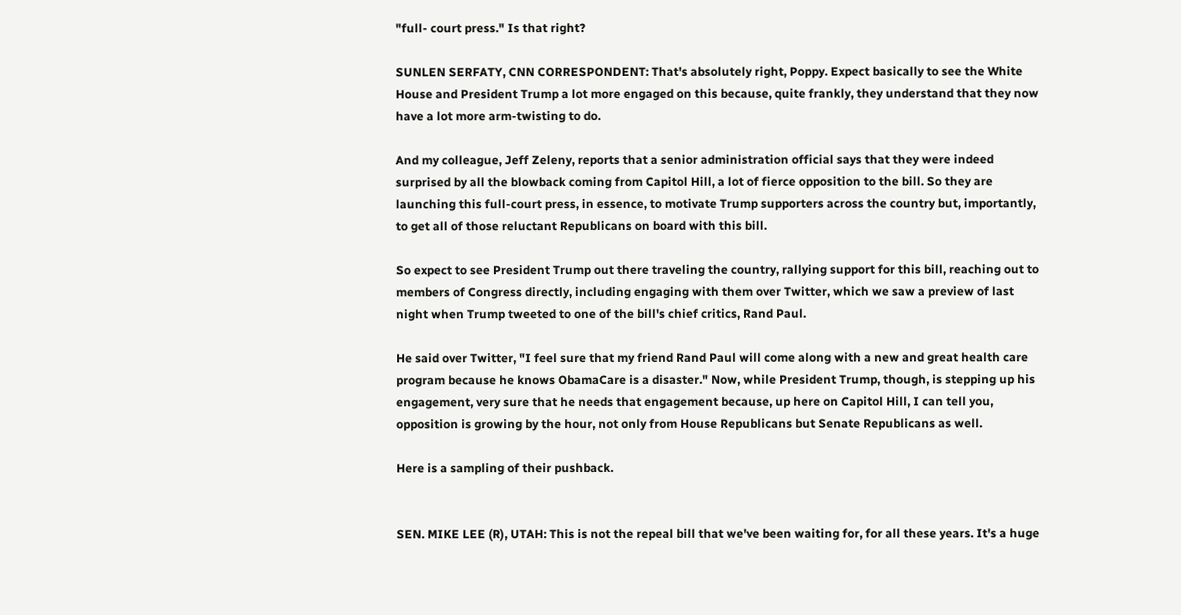"full- court press." Is that right?

SUNLEN SERFATY, CNN CORRESPONDENT: That's absolutely right, Poppy. Expect basically to see the White House and President Trump a lot more engaged on this because, quite frankly, they understand that they now have a lot more arm-twisting to do.

And my colleague, Jeff Zeleny, reports that a senior administration official says that they were indeed surprised by all the blowback coming from Capitol Hill, a lot of fierce opposition to the bill. So they are launching this full-court press, in essence, to motivate Trump supporters across the country but, importantly, to get all of those reluctant Republicans on board with this bill.

So expect to see President Trump out there traveling the country, rallying support for this bill, reaching out to members of Congress directly, including engaging with them over Twitter, which we saw a preview of last night when Trump tweeted to one of the bill's chief critics, Rand Paul.

He said over Twitter, "I feel sure that my friend Rand Paul will come along with a new and great health care program because he knows ObamaCare is a disaster." Now, while President Trump, though, is stepping up his engagement, very sure that he needs that engagement because, up here on Capitol Hill, I can tell you, opposition is growing by the hour, not only from House Republicans but Senate Republicans as well.

Here is a sampling of their pushback.


SEN. MIKE LEE (R), UTAH: This is not the repeal bill that we've been waiting for, for all these years. It's a huge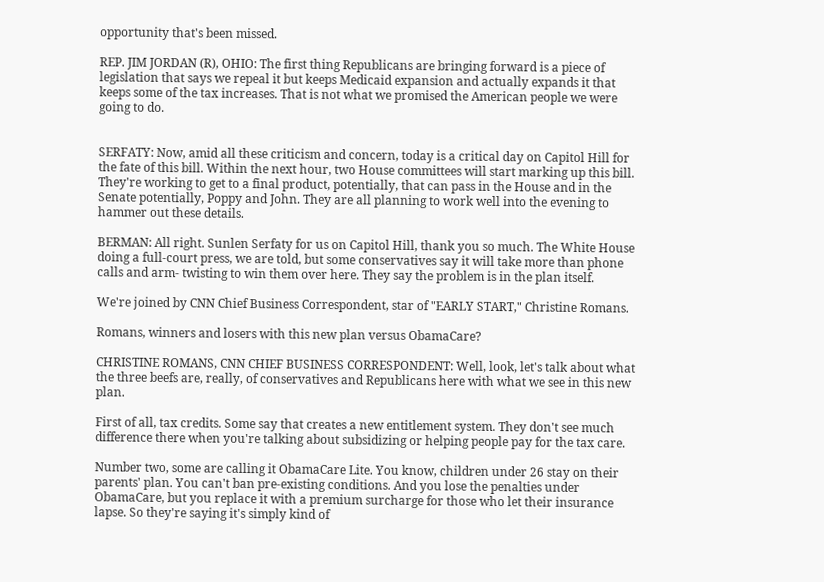opportunity that's been missed.

REP. JIM JORDAN (R), OHIO: The first thing Republicans are bringing forward is a piece of legislation that says we repeal it but keeps Medicaid expansion and actually expands it that keeps some of the tax increases. That is not what we promised the American people we were going to do.


SERFATY: Now, amid all these criticism and concern, today is a critical day on Capitol Hill for the fate of this bill. Within the next hour, two House committees will start marking up this bill. They're working to get to a final product, potentially, that can pass in the House and in the Senate potentially, Poppy and John. They are all planning to work well into the evening to hammer out these details.

BERMAN: All right. Sunlen Serfaty for us on Capitol Hill, thank you so much. The White House doing a full-court press, we are told, but some conservatives say it will take more than phone calls and arm- twisting to win them over here. They say the problem is in the plan itself.

We're joined by CNN Chief Business Correspondent, star of "EARLY START," Christine Romans.

Romans, winners and losers with this new plan versus ObamaCare?

CHRISTINE ROMANS, CNN CHIEF BUSINESS CORRESPONDENT: Well, look, let's talk about what the three beefs are, really, of conservatives and Republicans here with what we see in this new plan.

First of all, tax credits. Some say that creates a new entitlement system. They don't see much difference there when you're talking about subsidizing or helping people pay for the tax care.

Number two, some are calling it ObamaCare Lite. You know, children under 26 stay on their parents' plan. You can't ban pre-existing conditions. And you lose the penalties under ObamaCare, but you replace it with a premium surcharge for those who let their insurance lapse. So they're saying it's simply kind of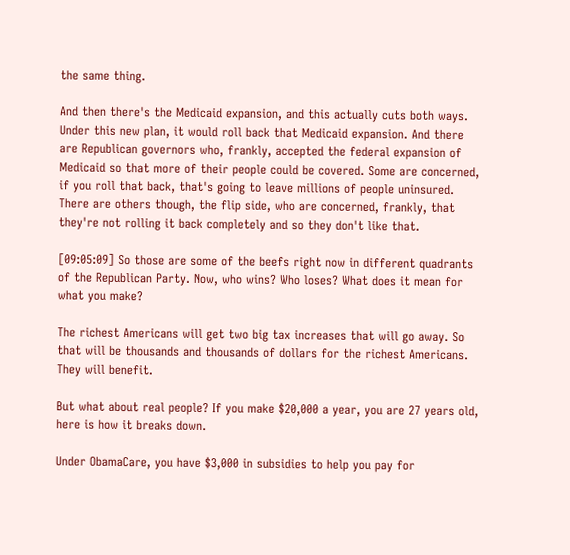the same thing.

And then there's the Medicaid expansion, and this actually cuts both ways. Under this new plan, it would roll back that Medicaid expansion. And there are Republican governors who, frankly, accepted the federal expansion of Medicaid so that more of their people could be covered. Some are concerned, if you roll that back, that's going to leave millions of people uninsured. There are others though, the flip side, who are concerned, frankly, that they're not rolling it back completely and so they don't like that.

[09:05:09] So those are some of the beefs right now in different quadrants of the Republican Party. Now, who wins? Who loses? What does it mean for what you make?

The richest Americans will get two big tax increases that will go away. So that will be thousands and thousands of dollars for the richest Americans. They will benefit.

But what about real people? If you make $20,000 a year, you are 27 years old, here is how it breaks down.

Under ObamaCare, you have $3,000 in subsidies to help you pay for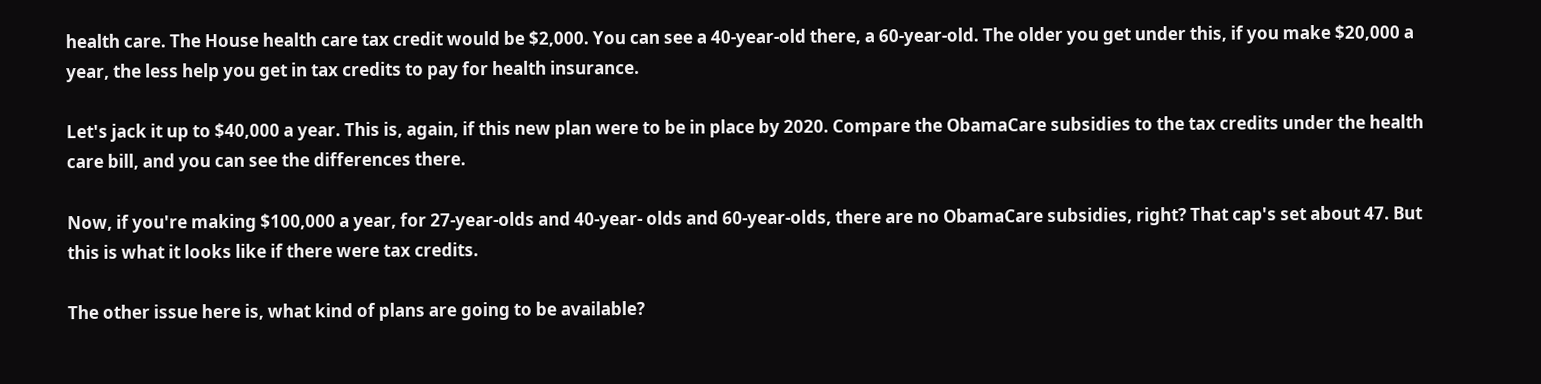health care. The House health care tax credit would be $2,000. You can see a 40-year-old there, a 60-year-old. The older you get under this, if you make $20,000 a year, the less help you get in tax credits to pay for health insurance.

Let's jack it up to $40,000 a year. This is, again, if this new plan were to be in place by 2020. Compare the ObamaCare subsidies to the tax credits under the health care bill, and you can see the differences there.

Now, if you're making $100,000 a year, for 27-year-olds and 40-year- olds and 60-year-olds, there are no ObamaCare subsidies, right? That cap's set about 47. But this is what it looks like if there were tax credits.

The other issue here is, what kind of plans are going to be available?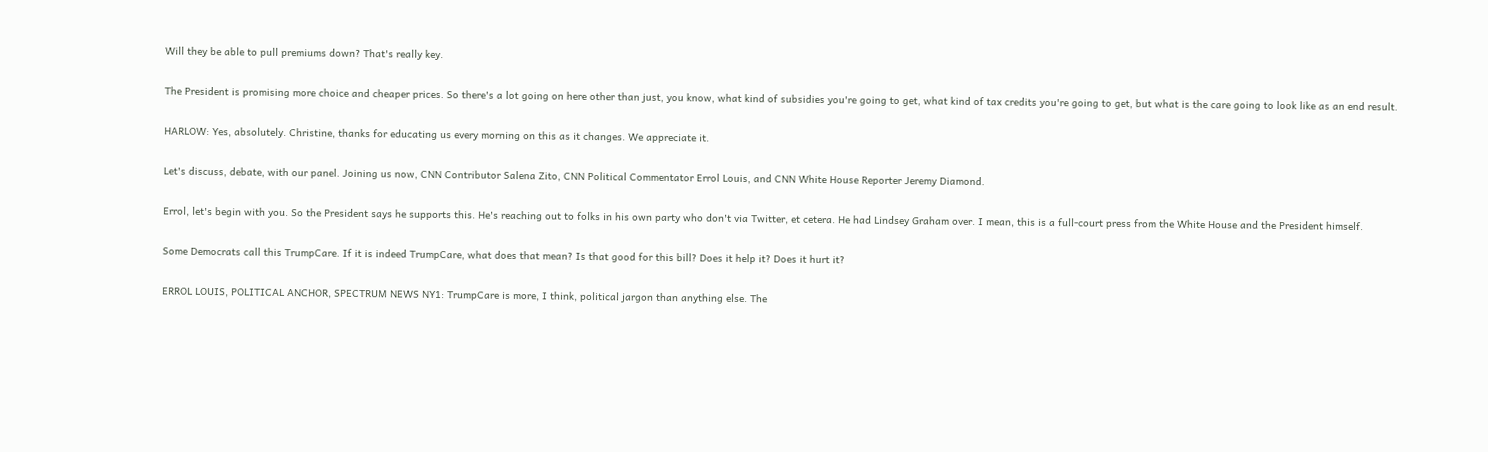Will they be able to pull premiums down? That's really key.

The President is promising more choice and cheaper prices. So there's a lot going on here other than just, you know, what kind of subsidies you're going to get, what kind of tax credits you're going to get, but what is the care going to look like as an end result.

HARLOW: Yes, absolutely. Christine, thanks for educating us every morning on this as it changes. We appreciate it.

Let's discuss, debate, with our panel. Joining us now, CNN Contributor Salena Zito, CNN Political Commentator Errol Louis, and CNN White House Reporter Jeremy Diamond.

Errol, let's begin with you. So the President says he supports this. He's reaching out to folks in his own party who don't via Twitter, et cetera. He had Lindsey Graham over. I mean, this is a full-court press from the White House and the President himself.

Some Democrats call this TrumpCare. If it is indeed TrumpCare, what does that mean? Is that good for this bill? Does it help it? Does it hurt it?

ERROL LOUIS, POLITICAL ANCHOR, SPECTRUM NEWS NY1: TrumpCare is more, I think, political jargon than anything else. The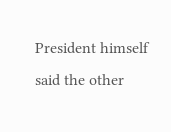President himself said the other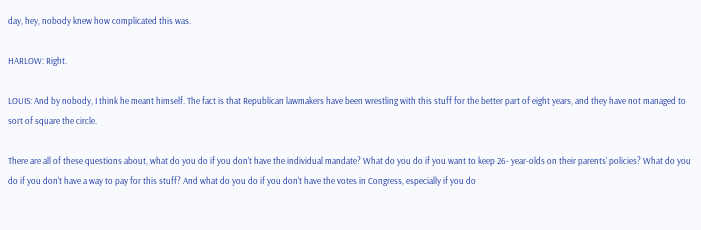day, hey, nobody knew how complicated this was.

HARLOW: Right.

LOUIS: And by nobody, I think he meant himself. The fact is that Republican lawmakers have been wrestling with this stuff for the better part of eight years, and they have not managed to sort of square the circle.

There are all of these questions about, what do you do if you don't have the individual mandate? What do you do if you want to keep 26- year-olds on their parents' policies? What do you do if you don't have a way to pay for this stuff? And what do you do if you don't have the votes in Congress, especially if you do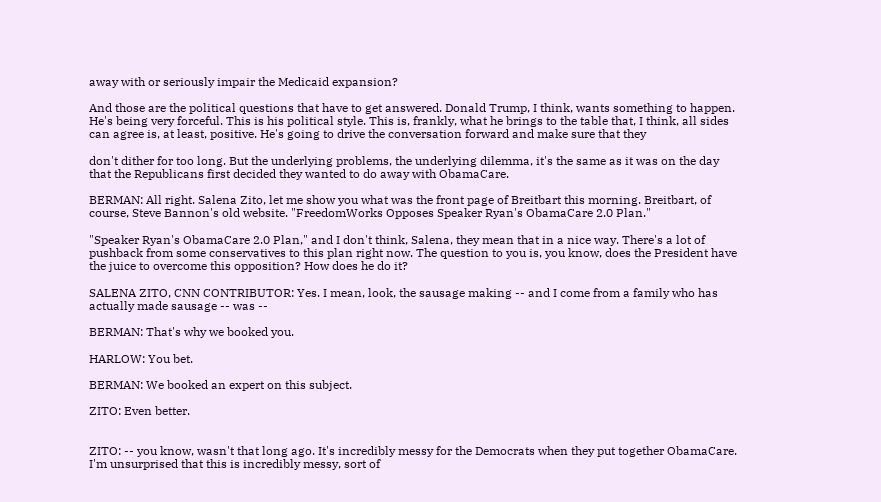away with or seriously impair the Medicaid expansion?

And those are the political questions that have to get answered. Donald Trump, I think, wants something to happen. He's being very forceful. This is his political style. This is, frankly, what he brings to the table that, I think, all sides can agree is, at least, positive. He's going to drive the conversation forward and make sure that they

don't dither for too long. But the underlying problems, the underlying dilemma, it's the same as it was on the day that the Republicans first decided they wanted to do away with ObamaCare.

BERMAN: All right. Salena Zito, let me show you what was the front page of Breitbart this morning. Breitbart, of course, Steve Bannon's old website. "FreedomWorks Opposes Speaker Ryan's ObamaCare 2.0 Plan."

"Speaker Ryan's ObamaCare 2.0 Plan," and I don't think, Salena, they mean that in a nice way. There's a lot of pushback from some conservatives to this plan right now. The question to you is, you know, does the President have the juice to overcome this opposition? How does he do it?

SALENA ZITO, CNN CONTRIBUTOR: Yes. I mean, look, the sausage making -- and I come from a family who has actually made sausage -- was --

BERMAN: That's why we booked you.

HARLOW: You bet.

BERMAN: We booked an expert on this subject.

ZITO: Even better.


ZITO: -- you know, wasn't that long ago. It's incredibly messy for the Democrats when they put together ObamaCare. I'm unsurprised that this is incredibly messy, sort of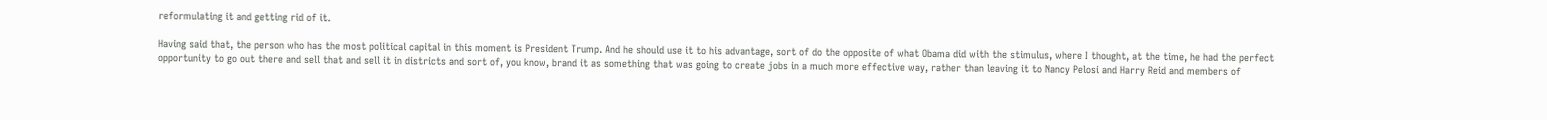reformulating it and getting rid of it.

Having said that, the person who has the most political capital in this moment is President Trump. And he should use it to his advantage, sort of do the opposite of what Obama did with the stimulus, where I thought, at the time, he had the perfect opportunity to go out there and sell that and sell it in districts and sort of, you know, brand it as something that was going to create jobs in a much more effective way, rather than leaving it to Nancy Pelosi and Harry Reid and members of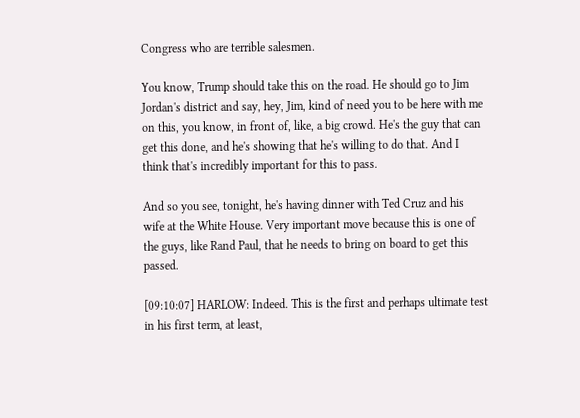Congress who are terrible salesmen.

You know, Trump should take this on the road. He should go to Jim Jordan's district and say, hey, Jim, kind of need you to be here with me on this, you know, in front of, like, a big crowd. He's the guy that can get this done, and he's showing that he's willing to do that. And I think that's incredibly important for this to pass.

And so you see, tonight, he's having dinner with Ted Cruz and his wife at the White House. Very important move because this is one of the guys, like Rand Paul, that he needs to bring on board to get this passed.

[09:10:07] HARLOW: Indeed. This is the first and perhaps ultimate test in his first term, at least,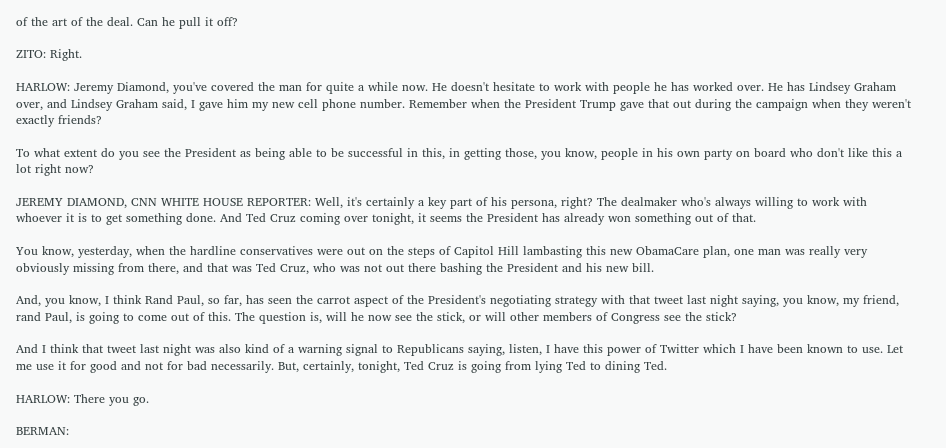of the art of the deal. Can he pull it off?

ZITO: Right.

HARLOW: Jeremy Diamond, you've covered the man for quite a while now. He doesn't hesitate to work with people he has worked over. He has Lindsey Graham over, and Lindsey Graham said, I gave him my new cell phone number. Remember when the President Trump gave that out during the campaign when they weren't exactly friends?

To what extent do you see the President as being able to be successful in this, in getting those, you know, people in his own party on board who don't like this a lot right now?

JEREMY DIAMOND, CNN WHITE HOUSE REPORTER: Well, it's certainly a key part of his persona, right? The dealmaker who's always willing to work with whoever it is to get something done. And Ted Cruz coming over tonight, it seems the President has already won something out of that.

You know, yesterday, when the hardline conservatives were out on the steps of Capitol Hill lambasting this new ObamaCare plan, one man was really very obviously missing from there, and that was Ted Cruz, who was not out there bashing the President and his new bill.

And, you know, I think Rand Paul, so far, has seen the carrot aspect of the President's negotiating strategy with that tweet last night saying, you know, my friend, rand Paul, is going to come out of this. The question is, will he now see the stick, or will other members of Congress see the stick?

And I think that tweet last night was also kind of a warning signal to Republicans saying, listen, I have this power of Twitter which I have been known to use. Let me use it for good and not for bad necessarily. But, certainly, tonight, Ted Cruz is going from lying Ted to dining Ted.

HARLOW: There you go.

BERMAN: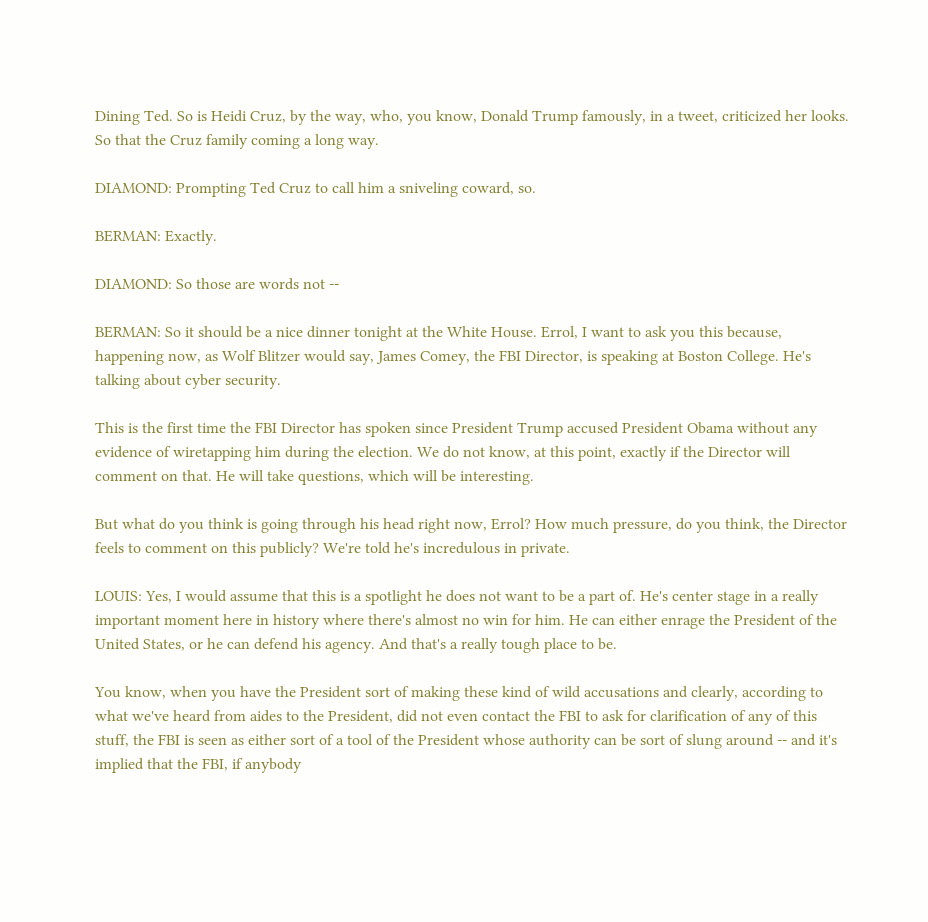Dining Ted. So is Heidi Cruz, by the way, who, you know, Donald Trump famously, in a tweet, criticized her looks. So that the Cruz family coming a long way.

DIAMOND: Prompting Ted Cruz to call him a sniveling coward, so.

BERMAN: Exactly.

DIAMOND: So those are words not --

BERMAN: So it should be a nice dinner tonight at the White House. Errol, I want to ask you this because, happening now, as Wolf Blitzer would say, James Comey, the FBI Director, is speaking at Boston College. He's talking about cyber security.

This is the first time the FBI Director has spoken since President Trump accused President Obama without any evidence of wiretapping him during the election. We do not know, at this point, exactly if the Director will comment on that. He will take questions, which will be interesting.

But what do you think is going through his head right now, Errol? How much pressure, do you think, the Director feels to comment on this publicly? We're told he's incredulous in private.

LOUIS: Yes, I would assume that this is a spotlight he does not want to be a part of. He's center stage in a really important moment here in history where there's almost no win for him. He can either enrage the President of the United States, or he can defend his agency. And that's a really tough place to be.

You know, when you have the President sort of making these kind of wild accusations and clearly, according to what we've heard from aides to the President, did not even contact the FBI to ask for clarification of any of this stuff, the FBI is seen as either sort of a tool of the President whose authority can be sort of slung around -- and it's implied that the FBI, if anybody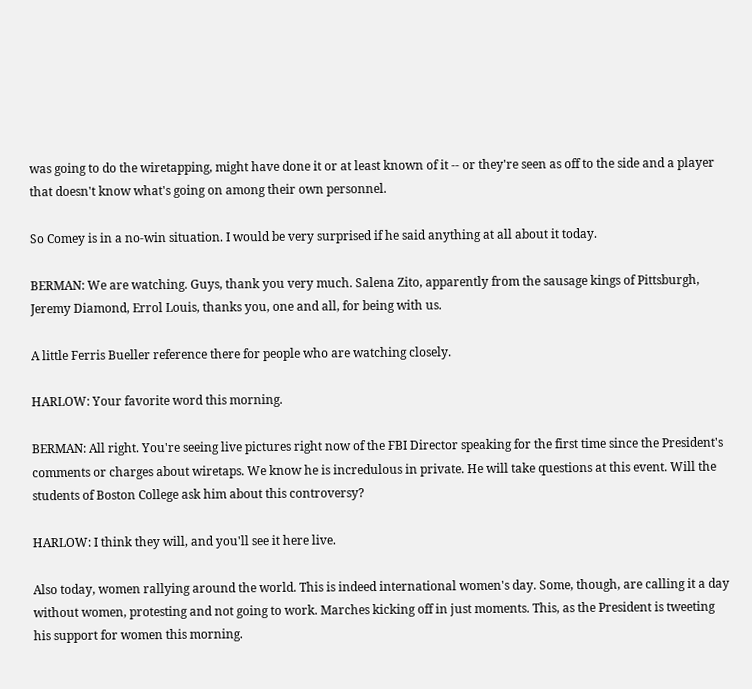was going to do the wiretapping, might have done it or at least known of it -- or they're seen as off to the side and a player that doesn't know what's going on among their own personnel.

So Comey is in a no-win situation. I would be very surprised if he said anything at all about it today.

BERMAN: We are watching. Guys, thank you very much. Salena Zito, apparently from the sausage kings of Pittsburgh, Jeremy Diamond, Errol Louis, thanks you, one and all, for being with us.

A little Ferris Bueller reference there for people who are watching closely.

HARLOW: Your favorite word this morning.

BERMAN: All right. You're seeing live pictures right now of the FBI Director speaking for the first time since the President's comments or charges about wiretaps. We know he is incredulous in private. He will take questions at this event. Will the students of Boston College ask him about this controversy?

HARLOW: I think they will, and you'll see it here live.

Also today, women rallying around the world. This is indeed international women's day. Some, though, are calling it a day without women, protesting and not going to work. Marches kicking off in just moments. This, as the President is tweeting his support for women this morning.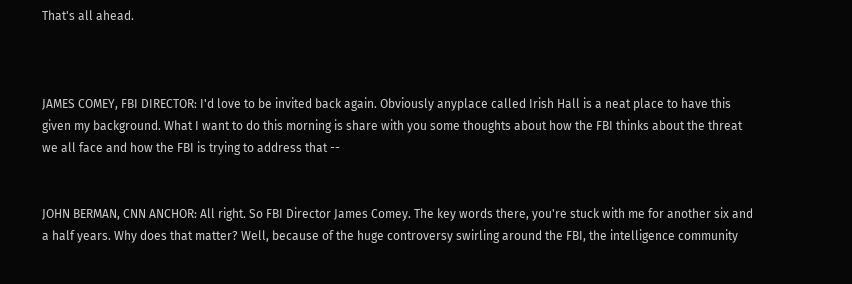That's all ahead.



JAMES COMEY, FBI DIRECTOR: I'd love to be invited back again. Obviously anyplace called Irish Hall is a neat place to have this given my background. What I want to do this morning is share with you some thoughts about how the FBI thinks about the threat we all face and how the FBI is trying to address that --


JOHN BERMAN, CNN ANCHOR: All right. So FBI Director James Comey. The key words there, you're stuck with me for another six and a half years. Why does that matter? Well, because of the huge controversy swirling around the FBI, the intelligence community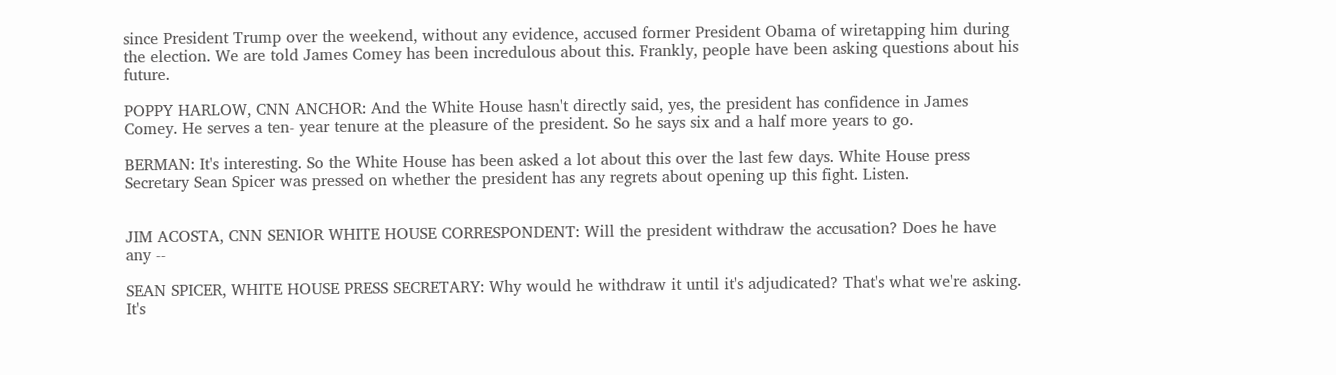since President Trump over the weekend, without any evidence, accused former President Obama of wiretapping him during the election. We are told James Comey has been incredulous about this. Frankly, people have been asking questions about his future.

POPPY HARLOW, CNN ANCHOR: And the White House hasn't directly said, yes, the president has confidence in James Comey. He serves a ten- year tenure at the pleasure of the president. So he says six and a half more years to go.

BERMAN: It's interesting. So the White House has been asked a lot about this over the last few days. White House press Secretary Sean Spicer was pressed on whether the president has any regrets about opening up this fight. Listen.


JIM ACOSTA, CNN SENIOR WHITE HOUSE CORRESPONDENT: Will the president withdraw the accusation? Does he have any --

SEAN SPICER, WHITE HOUSE PRESS SECRETARY: Why would he withdraw it until it's adjudicated? That's what we're asking. It's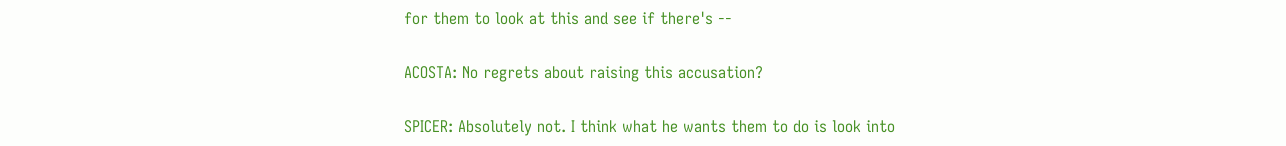for them to look at this and see if there's --

ACOSTA: No regrets about raising this accusation?

SPICER: Absolutely not. I think what he wants them to do is look into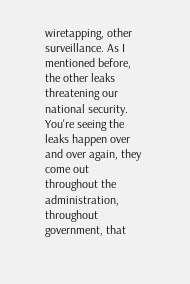wiretapping, other surveillance. As I mentioned before, the other leaks threatening our national security. You're seeing the leaks happen over and over again, they come out throughout the administration, throughout government, that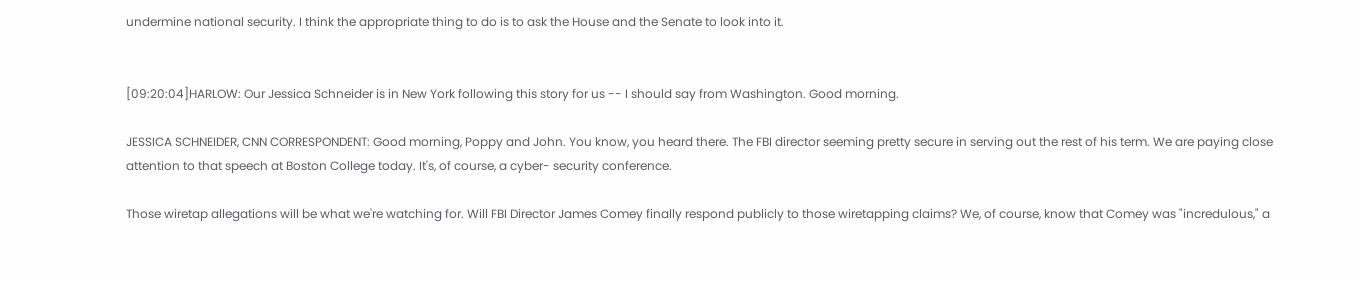undermine national security. I think the appropriate thing to do is to ask the House and the Senate to look into it.


[09:20:04]HARLOW: Our Jessica Schneider is in New York following this story for us -- I should say from Washington. Good morning.

JESSICA SCHNEIDER, CNN CORRESPONDENT: Good morning, Poppy and John. You know, you heard there. The FBI director seeming pretty secure in serving out the rest of his term. We are paying close attention to that speech at Boston College today. It's, of course, a cyber- security conference.

Those wiretap allegations will be what we're watching for. Will FBI Director James Comey finally respond publicly to those wiretapping claims? We, of course, know that Comey was "incredulous," a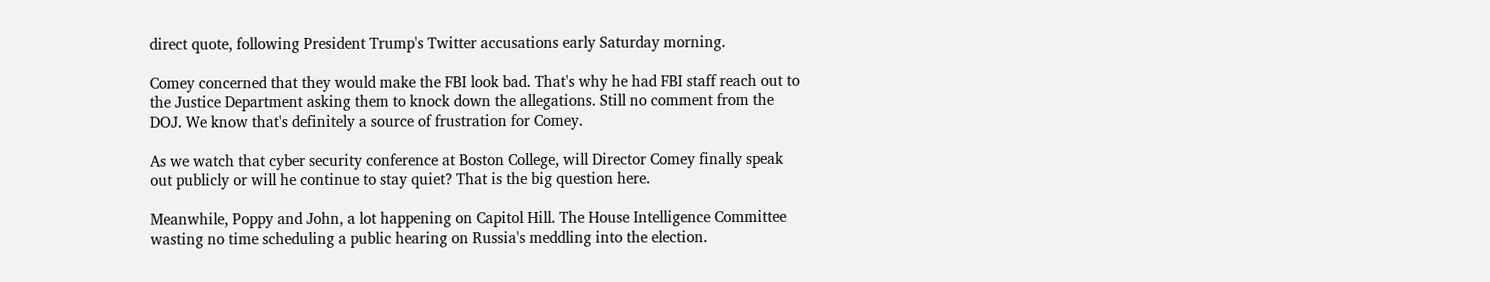direct quote, following President Trump's Twitter accusations early Saturday morning.

Comey concerned that they would make the FBI look bad. That's why he had FBI staff reach out to the Justice Department asking them to knock down the allegations. Still no comment from the DOJ. We know that's definitely a source of frustration for Comey.

As we watch that cyber security conference at Boston College, will Director Comey finally speak out publicly or will he continue to stay quiet? That is the big question here.

Meanwhile, Poppy and John, a lot happening on Capitol Hill. The House Intelligence Committee wasting no time scheduling a public hearing on Russia's meddling into the election.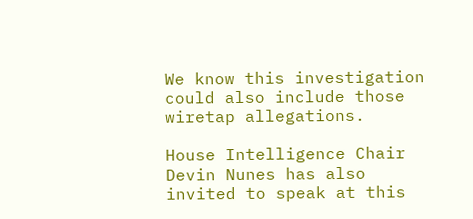We know this investigation could also include those wiretap allegations.

House Intelligence Chair Devin Nunes has also invited to speak at this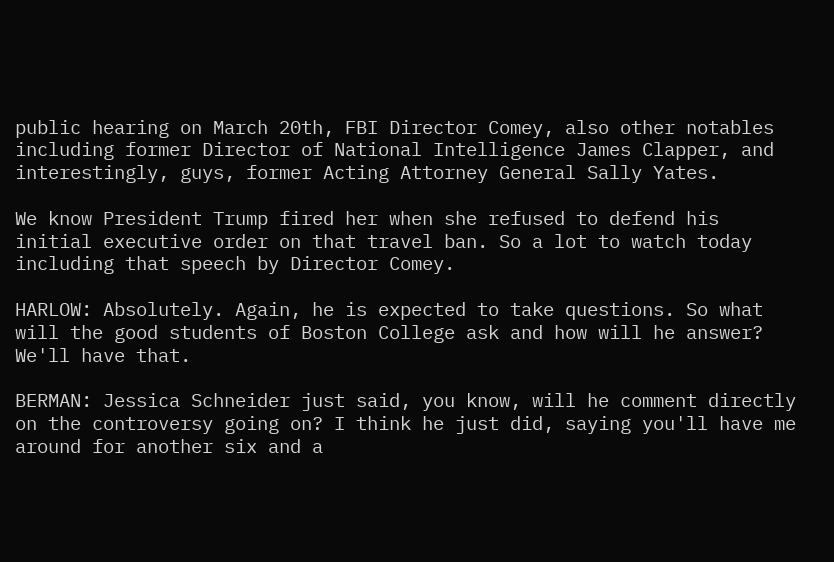public hearing on March 20th, FBI Director Comey, also other notables including former Director of National Intelligence James Clapper, and interestingly, guys, former Acting Attorney General Sally Yates.

We know President Trump fired her when she refused to defend his initial executive order on that travel ban. So a lot to watch today including that speech by Director Comey.

HARLOW: Absolutely. Again, he is expected to take questions. So what will the good students of Boston College ask and how will he answer? We'll have that.

BERMAN: Jessica Schneider just said, you know, will he comment directly on the controversy going on? I think he just did, saying you'll have me around for another six and a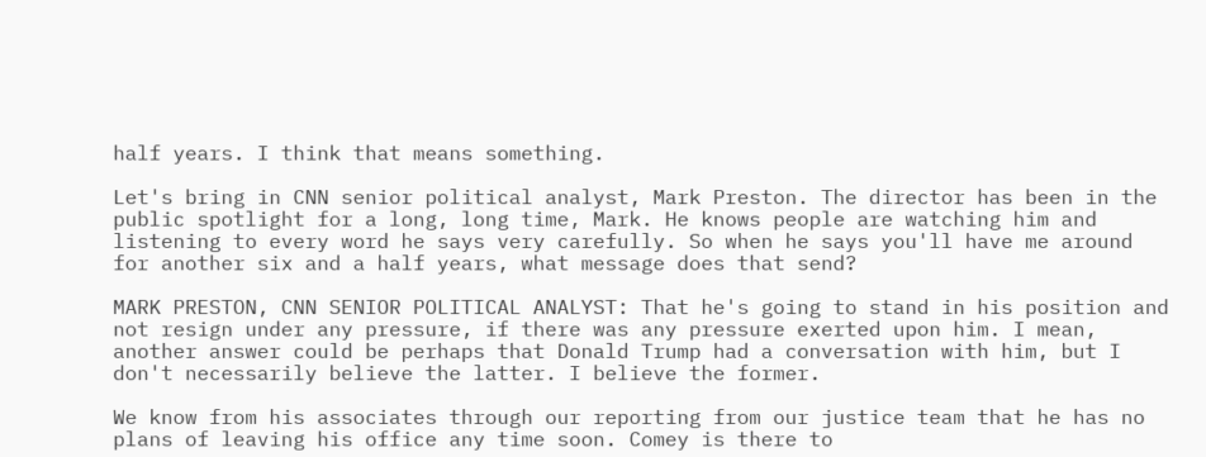half years. I think that means something.

Let's bring in CNN senior political analyst, Mark Preston. The director has been in the public spotlight for a long, long time, Mark. He knows people are watching him and listening to every word he says very carefully. So when he says you'll have me around for another six and a half years, what message does that send?

MARK PRESTON, CNN SENIOR POLITICAL ANALYST: That he's going to stand in his position and not resign under any pressure, if there was any pressure exerted upon him. I mean, another answer could be perhaps that Donald Trump had a conversation with him, but I don't necessarily believe the latter. I believe the former.

We know from his associates through our reporting from our justice team that he has no plans of leaving his office any time soon. Comey is there to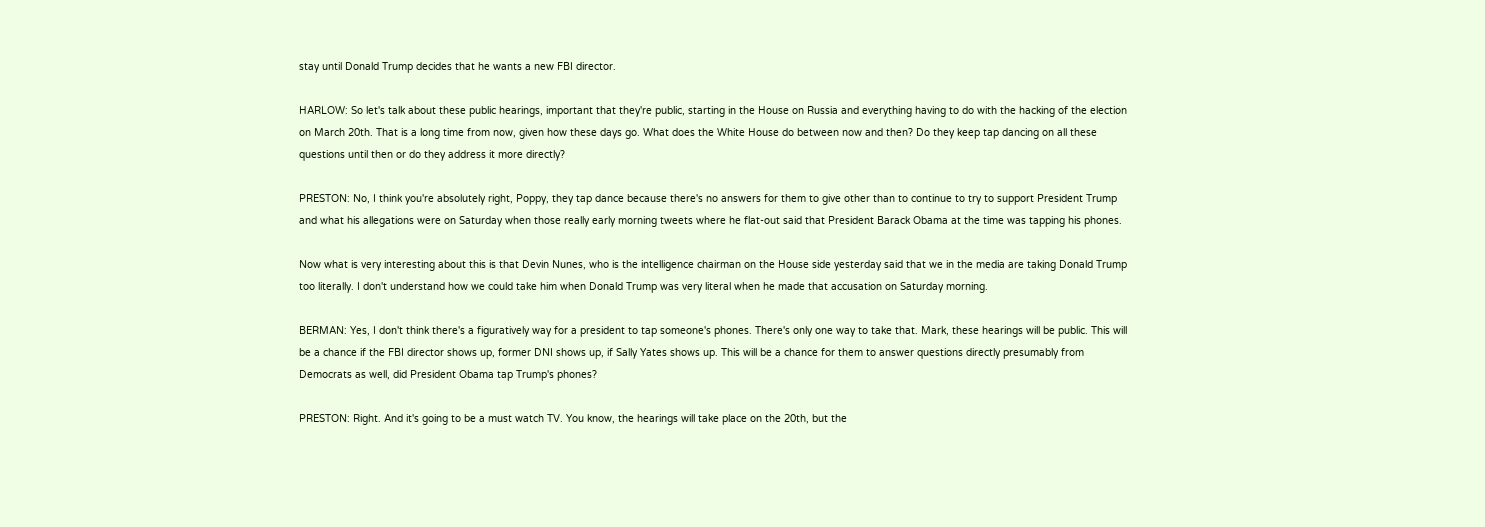stay until Donald Trump decides that he wants a new FBI director.

HARLOW: So let's talk about these public hearings, important that they're public, starting in the House on Russia and everything having to do with the hacking of the election on March 20th. That is a long time from now, given how these days go. What does the White House do between now and then? Do they keep tap dancing on all these questions until then or do they address it more directly?

PRESTON: No, I think you're absolutely right, Poppy, they tap dance because there's no answers for them to give other than to continue to try to support President Trump and what his allegations were on Saturday when those really early morning tweets where he flat-out said that President Barack Obama at the time was tapping his phones.

Now what is very interesting about this is that Devin Nunes, who is the intelligence chairman on the House side yesterday said that we in the media are taking Donald Trump too literally. I don't understand how we could take him when Donald Trump was very literal when he made that accusation on Saturday morning.

BERMAN: Yes, I don't think there's a figuratively way for a president to tap someone's phones. There's only one way to take that. Mark, these hearings will be public. This will be a chance if the FBI director shows up, former DNI shows up, if Sally Yates shows up. This will be a chance for them to answer questions directly presumably from Democrats as well, did President Obama tap Trump's phones?

PRESTON: Right. And it's going to be a must watch TV. You know, the hearings will take place on the 20th, but the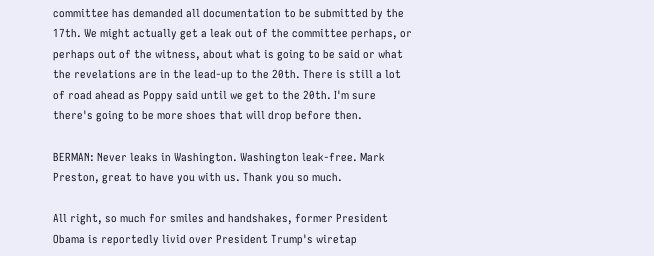committee has demanded all documentation to be submitted by the 17th. We might actually get a leak out of the committee perhaps, or perhaps out of the witness, about what is going to be said or what the revelations are in the lead-up to the 20th. There is still a lot of road ahead as Poppy said until we get to the 20th. I'm sure there's going to be more shoes that will drop before then.

BERMAN: Never leaks in Washington. Washington leak-free. Mark Preston, great to have you with us. Thank you so much.

All right, so much for smiles and handshakes, former President Obama is reportedly livid over President Trump's wiretap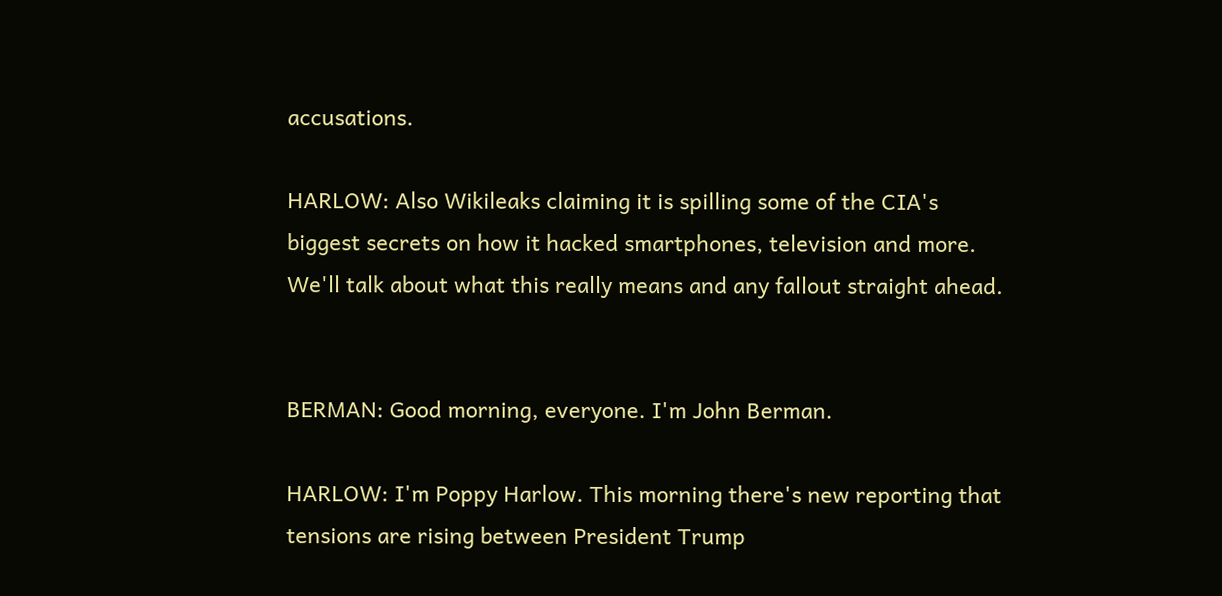accusations.

HARLOW: Also Wikileaks claiming it is spilling some of the CIA's biggest secrets on how it hacked smartphones, television and more. We'll talk about what this really means and any fallout straight ahead.


BERMAN: Good morning, everyone. I'm John Berman.

HARLOW: I'm Poppy Harlow. This morning there's new reporting that tensions are rising between President Trump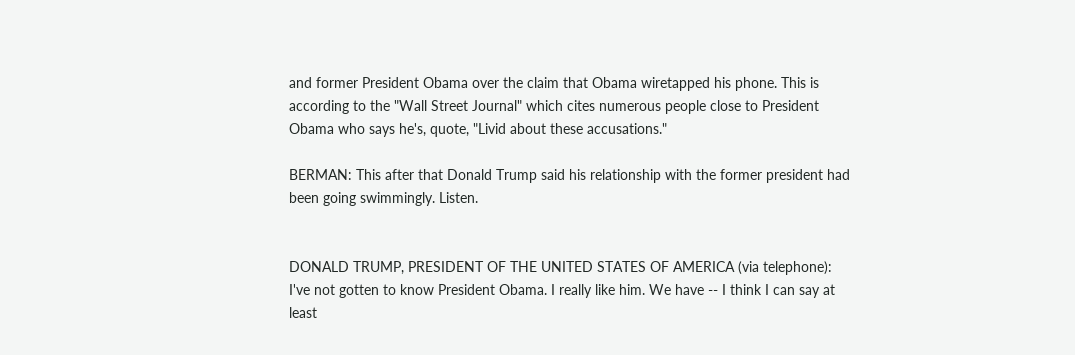and former President Obama over the claim that Obama wiretapped his phone. This is according to the "Wall Street Journal" which cites numerous people close to President Obama who says he's, quote, "Livid about these accusations."

BERMAN: This after that Donald Trump said his relationship with the former president had been going swimmingly. Listen.


DONALD TRUMP, PRESIDENT OF THE UNITED STATES OF AMERICA (via telephone): I've not gotten to know President Obama. I really like him. We have -- I think I can say at least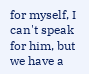for myself, I can't speak for him, but we have a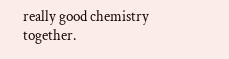really good chemistry together.